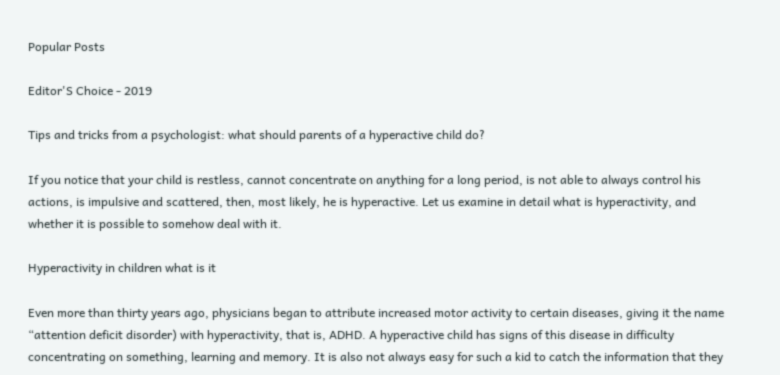Popular Posts

Editor'S Choice - 2019

Tips and tricks from a psychologist: what should parents of a hyperactive child do?

If you notice that your child is restless, cannot concentrate on anything for a long period, is not able to always control his actions, is impulsive and scattered, then, most likely, he is hyperactive. Let us examine in detail what is hyperactivity, and whether it is possible to somehow deal with it.

Hyperactivity in children what is it

Even more than thirty years ago, physicians began to attribute increased motor activity to certain diseases, giving it the name “attention deficit disorder) with hyperactivity, that is, ADHD. A hyperactive child has signs of this disease in difficulty concentrating on something, learning and memory. It is also not always easy for such a kid to catch the information that they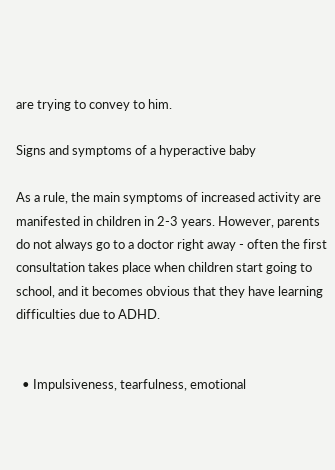are trying to convey to him.

Signs and symptoms of a hyperactive baby

As a rule, the main symptoms of increased activity are manifested in children in 2-3 years. However, parents do not always go to a doctor right away - often the first consultation takes place when children start going to school, and it becomes obvious that they have learning difficulties due to ADHD.


  • Impulsiveness, tearfulness, emotional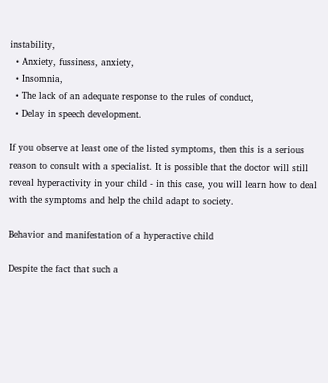instability,
  • Anxiety, fussiness, anxiety,
  • Insomnia,
  • The lack of an adequate response to the rules of conduct,
  • Delay in speech development.

If you observe at least one of the listed symptoms, then this is a serious reason to consult with a specialist. It is possible that the doctor will still reveal hyperactivity in your child - in this case, you will learn how to deal with the symptoms and help the child adapt to society.

Behavior and manifestation of a hyperactive child

Despite the fact that such a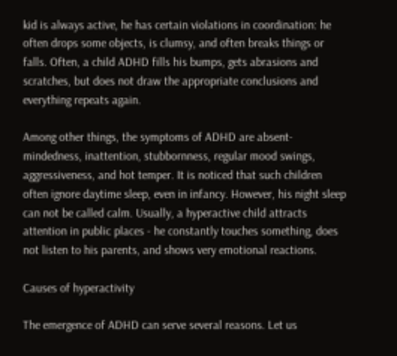kid is always active, he has certain violations in coordination: he often drops some objects, is clumsy, and often breaks things or falls. Often, a child ADHD fills his bumps, gets abrasions and scratches, but does not draw the appropriate conclusions and everything repeats again.

Among other things, the symptoms of ADHD are absent-mindedness, inattention, stubbornness, regular mood swings, aggressiveness, and hot temper. It is noticed that such children often ignore daytime sleep, even in infancy. However, his night sleep can not be called calm. Usually, a hyperactive child attracts attention in public places - he constantly touches something, does not listen to his parents, and shows very emotional reactions.

Causes of hyperactivity

The emergence of ADHD can serve several reasons. Let us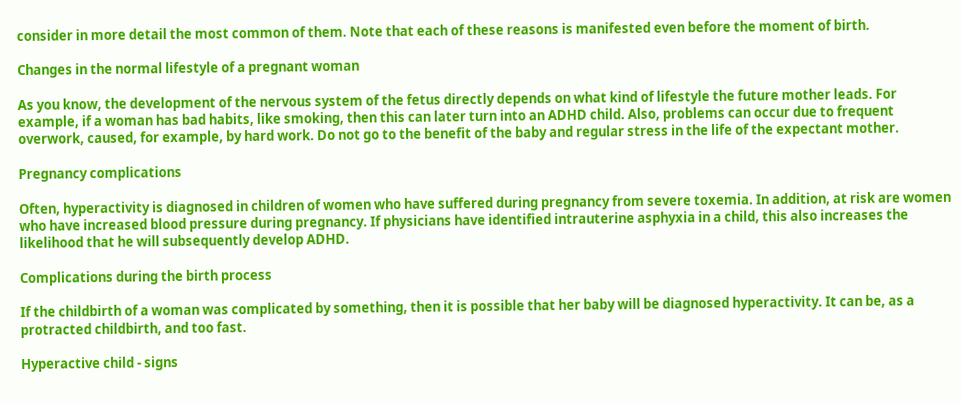consider in more detail the most common of them. Note that each of these reasons is manifested even before the moment of birth.

Changes in the normal lifestyle of a pregnant woman

As you know, the development of the nervous system of the fetus directly depends on what kind of lifestyle the future mother leads. For example, if a woman has bad habits, like smoking, then this can later turn into an ADHD child. Also, problems can occur due to frequent overwork, caused, for example, by hard work. Do not go to the benefit of the baby and regular stress in the life of the expectant mother.

Pregnancy complications

Often, hyperactivity is diagnosed in children of women who have suffered during pregnancy from severe toxemia. In addition, at risk are women who have increased blood pressure during pregnancy. If physicians have identified intrauterine asphyxia in a child, this also increases the likelihood that he will subsequently develop ADHD.

Complications during the birth process

If the childbirth of a woman was complicated by something, then it is possible that her baby will be diagnosed hyperactivity. It can be, as a protracted childbirth, and too fast.

Hyperactive child - signs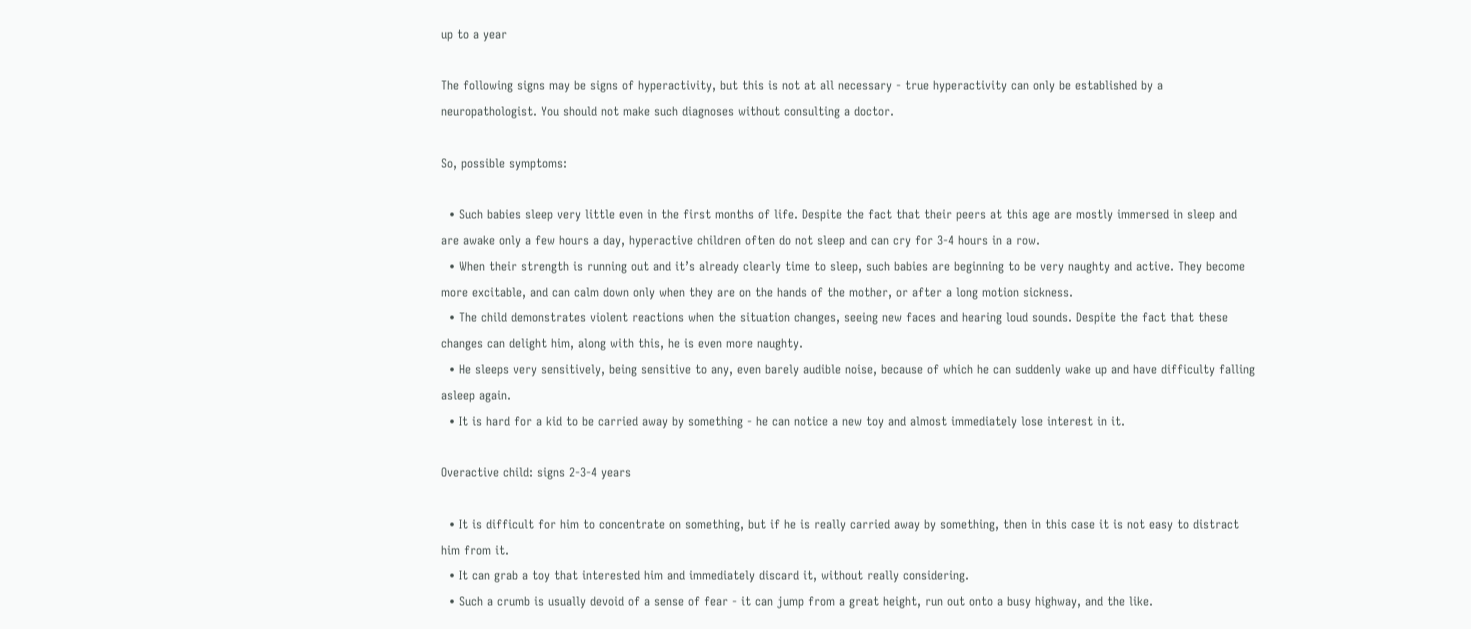up to a year

The following signs may be signs of hyperactivity, but this is not at all necessary - true hyperactivity can only be established by a neuropathologist. You should not make such diagnoses without consulting a doctor.

So, possible symptoms:

  • Such babies sleep very little even in the first months of life. Despite the fact that their peers at this age are mostly immersed in sleep and are awake only a few hours a day, hyperactive children often do not sleep and can cry for 3-4 hours in a row.
  • When their strength is running out and it’s already clearly time to sleep, such babies are beginning to be very naughty and active. They become more excitable, and can calm down only when they are on the hands of the mother, or after a long motion sickness.
  • The child demonstrates violent reactions when the situation changes, seeing new faces and hearing loud sounds. Despite the fact that these changes can delight him, along with this, he is even more naughty.
  • He sleeps very sensitively, being sensitive to any, even barely audible noise, because of which he can suddenly wake up and have difficulty falling asleep again.
  • It is hard for a kid to be carried away by something - he can notice a new toy and almost immediately lose interest in it.

Overactive child: signs 2-3-4 years

  • It is difficult for him to concentrate on something, but if he is really carried away by something, then in this case it is not easy to distract him from it.
  • It can grab a toy that interested him and immediately discard it, without really considering.
  • Such a crumb is usually devoid of a sense of fear - it can jump from a great height, run out onto a busy highway, and the like.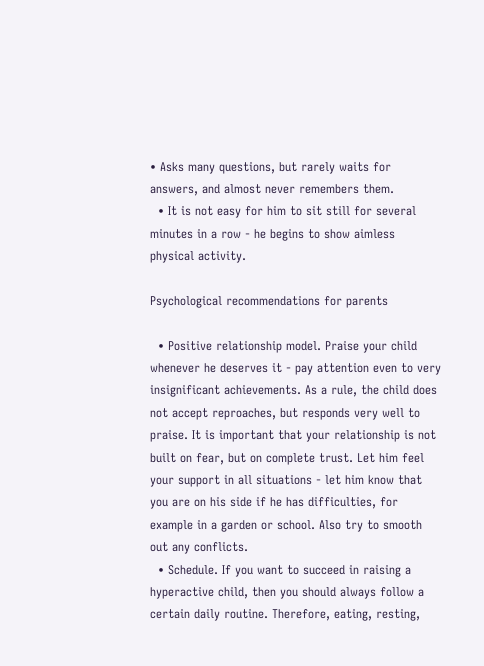• Asks many questions, but rarely waits for answers, and almost never remembers them.
  • It is not easy for him to sit still for several minutes in a row - he begins to show aimless physical activity.

Psychological recommendations for parents

  • Positive relationship model. Praise your child whenever he deserves it - pay attention even to very insignificant achievements. As a rule, the child does not accept reproaches, but responds very well to praise. It is important that your relationship is not built on fear, but on complete trust. Let him feel your support in all situations - let him know that you are on his side if he has difficulties, for example in a garden or school. Also try to smooth out any conflicts.
  • Schedule. If you want to succeed in raising a hyperactive child, then you should always follow a certain daily routine. Therefore, eating, resting,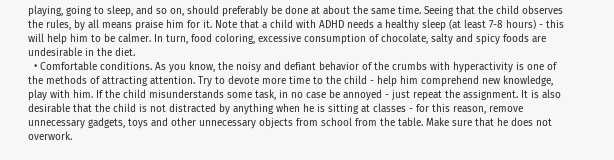playing, going to sleep, and so on, should preferably be done at about the same time. Seeing that the child observes the rules, by all means praise him for it. Note that a child with ADHD needs a healthy sleep (at least 7-8 hours) - this will help him to be calmer. In turn, food coloring, excessive consumption of chocolate, salty and spicy foods are undesirable in the diet.
  • Comfortable conditions. As you know, the noisy and defiant behavior of the crumbs with hyperactivity is one of the methods of attracting attention. Try to devote more time to the child - help him comprehend new knowledge, play with him. If the child misunderstands some task, in no case be annoyed - just repeat the assignment. It is also desirable that the child is not distracted by anything when he is sitting at classes - for this reason, remove unnecessary gadgets, toys and other unnecessary objects from school from the table. Make sure that he does not overwork.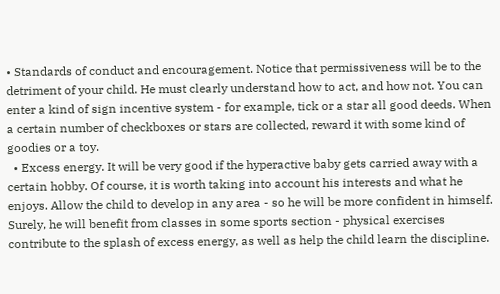• Standards of conduct and encouragement. Notice that permissiveness will be to the detriment of your child. He must clearly understand how to act, and how not. You can enter a kind of sign incentive system - for example, tick or a star all good deeds. When a certain number of checkboxes or stars are collected, reward it with some kind of goodies or a toy.
  • Excess energy. It will be very good if the hyperactive baby gets carried away with a certain hobby. Of course, it is worth taking into account his interests and what he enjoys. Allow the child to develop in any area - so he will be more confident in himself. Surely, he will benefit from classes in some sports section - physical exercises contribute to the splash of excess energy, as well as help the child learn the discipline.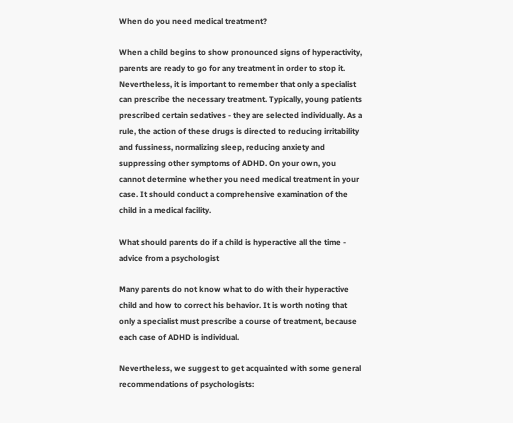When do you need medical treatment?

When a child begins to show pronounced signs of hyperactivity, parents are ready to go for any treatment in order to stop it. Nevertheless, it is important to remember that only a specialist can prescribe the necessary treatment. Typically, young patients prescribed certain sedatives - they are selected individually. As a rule, the action of these drugs is directed to reducing irritability and fussiness, normalizing sleep, reducing anxiety and suppressing other symptoms of ADHD. On your own, you cannot determine whether you need medical treatment in your case. It should conduct a comprehensive examination of the child in a medical facility.

What should parents do if a child is hyperactive all the time - advice from a psychologist

Many parents do not know what to do with their hyperactive child and how to correct his behavior. It is worth noting that only a specialist must prescribe a course of treatment, because each case of ADHD is individual.

Nevertheless, we suggest to get acquainted with some general recommendations of psychologists: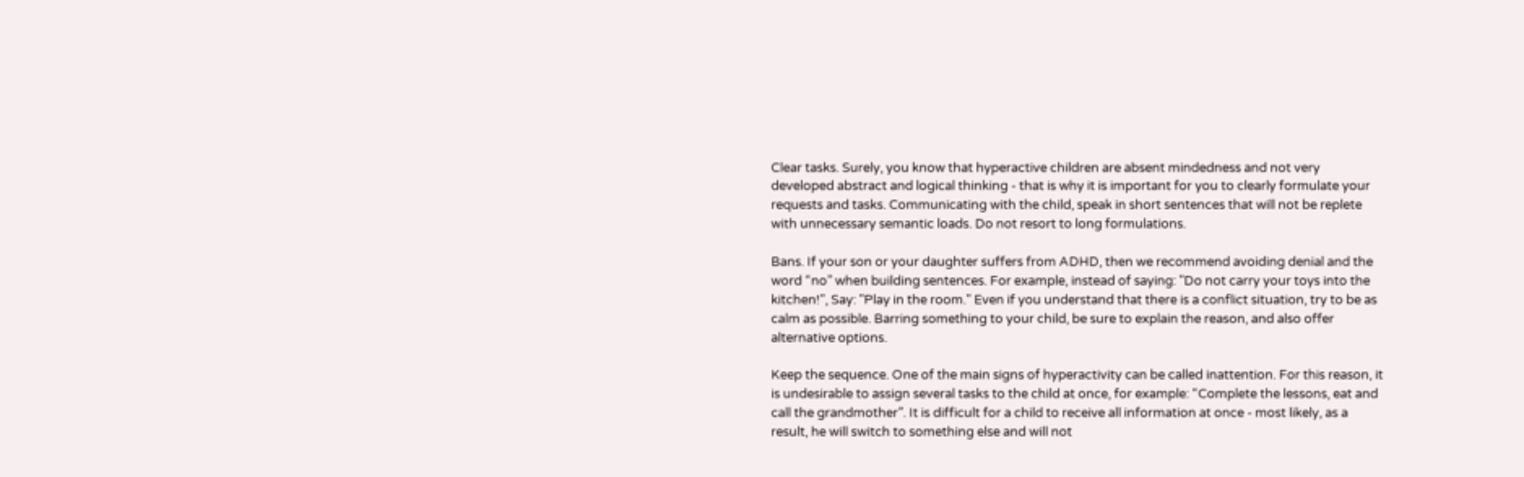Clear tasks. Surely, you know that hyperactive children are absent mindedness and not very developed abstract and logical thinking - that is why it is important for you to clearly formulate your requests and tasks. Communicating with the child, speak in short sentences that will not be replete with unnecessary semantic loads. Do not resort to long formulations.

Bans. If your son or your daughter suffers from ADHD, then we recommend avoiding denial and the word “no” when building sentences. For example, instead of saying: "Do not carry your toys into the kitchen!", Say: "Play in the room." Even if you understand that there is a conflict situation, try to be as calm as possible. Barring something to your child, be sure to explain the reason, and also offer alternative options.

Keep the sequence. One of the main signs of hyperactivity can be called inattention. For this reason, it is undesirable to assign several tasks to the child at once, for example: “Complete the lessons, eat and call the grandmother”. It is difficult for a child to receive all information at once - most likely, as a result, he will switch to something else and will not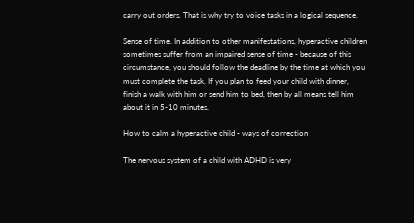carry out orders. That is why try to voice tasks in a logical sequence.

Sense of time. In addition to other manifestations, hyperactive children sometimes suffer from an impaired sense of time - because of this circumstance, you should follow the deadline by the time at which you must complete the task. If you plan to feed your child with dinner, finish a walk with him or send him to bed, then by all means tell him about it in 5-10 minutes.

How to calm a hyperactive child - ways of correction

The nervous system of a child with ADHD is very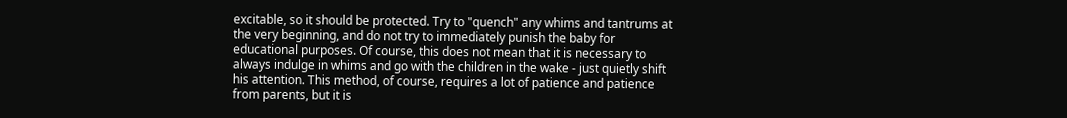excitable, so it should be protected. Try to "quench" any whims and tantrums at the very beginning, and do not try to immediately punish the baby for educational purposes. Of course, this does not mean that it is necessary to always indulge in whims and go with the children in the wake - just quietly shift his attention. This method, of course, requires a lot of patience and patience from parents, but it is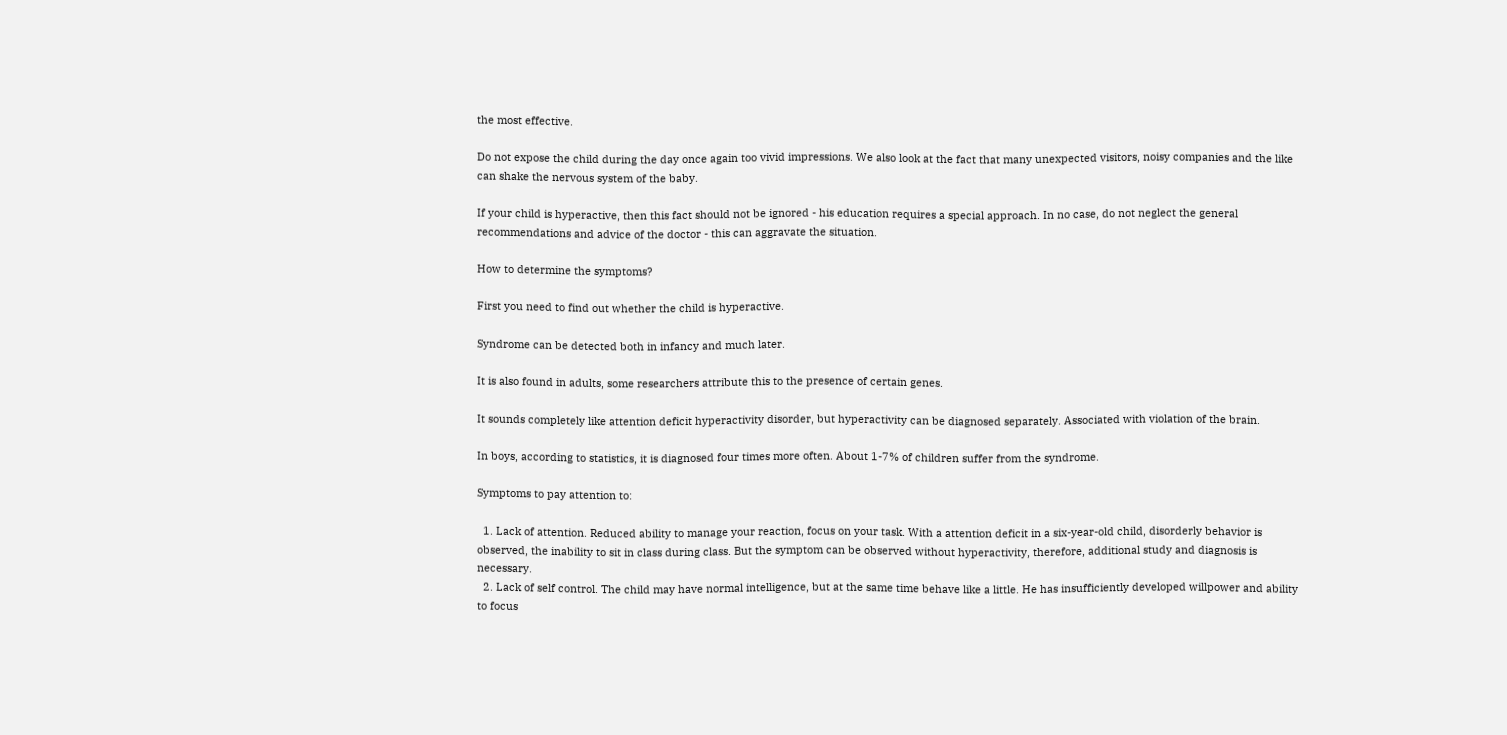the most effective.

Do not expose the child during the day once again too vivid impressions. We also look at the fact that many unexpected visitors, noisy companies and the like can shake the nervous system of the baby.

If your child is hyperactive, then this fact should not be ignored - his education requires a special approach. In no case, do not neglect the general recommendations and advice of the doctor - this can aggravate the situation.

How to determine the symptoms?

First you need to find out whether the child is hyperactive.

Syndrome can be detected both in infancy and much later.

It is also found in adults, some researchers attribute this to the presence of certain genes.

It sounds completely like attention deficit hyperactivity disorder, but hyperactivity can be diagnosed separately. Associated with violation of the brain.

In boys, according to statistics, it is diagnosed four times more often. About 1-7% of children suffer from the syndrome.

Symptoms to pay attention to:

  1. Lack of attention. Reduced ability to manage your reaction, focus on your task. With a attention deficit in a six-year-old child, disorderly behavior is observed, the inability to sit in class during class. But the symptom can be observed without hyperactivity, therefore, additional study and diagnosis is necessary.
  2. Lack of self control. The child may have normal intelligence, but at the same time behave like a little. He has insufficiently developed willpower and ability to focus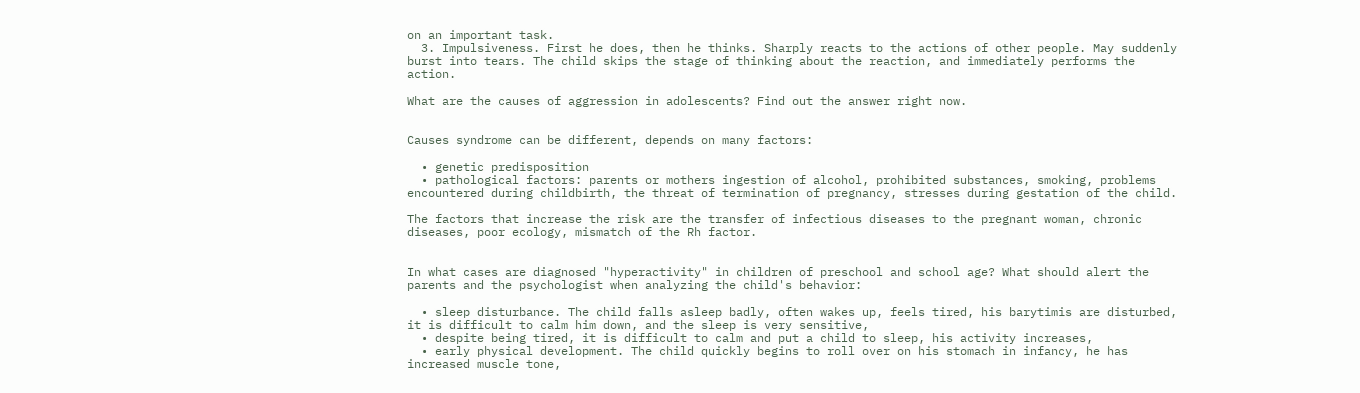on an important task.
  3. Impulsiveness. First he does, then he thinks. Sharply reacts to the actions of other people. May suddenly burst into tears. The child skips the stage of thinking about the reaction, and immediately performs the action.

What are the causes of aggression in adolescents? Find out the answer right now.


Causes syndrome can be different, depends on many factors:

  • genetic predisposition
  • pathological factors: parents or mothers ingestion of alcohol, prohibited substances, smoking, problems encountered during childbirth, the threat of termination of pregnancy, stresses during gestation of the child.

The factors that increase the risk are the transfer of infectious diseases to the pregnant woman, chronic diseases, poor ecology, mismatch of the Rh factor.


In what cases are diagnosed "hyperactivity" in children of preschool and school age? What should alert the parents and the psychologist when analyzing the child's behavior:

  • sleep disturbance. The child falls asleep badly, often wakes up, feels tired, his barytimis are disturbed, it is difficult to calm him down, and the sleep is very sensitive,
  • despite being tired, it is difficult to calm and put a child to sleep, his activity increases,
  • early physical development. The child quickly begins to roll over on his stomach in infancy, he has increased muscle tone,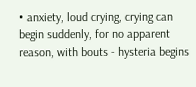• anxiety, loud crying, crying can begin suddenly, for no apparent reason, with bouts - hysteria begins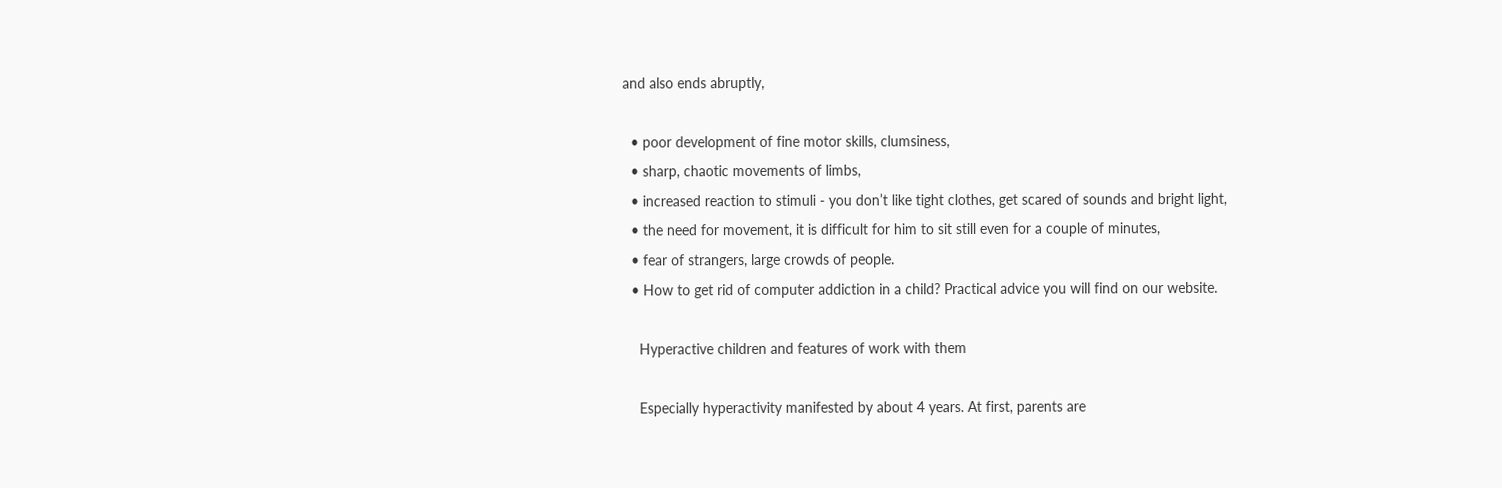and also ends abruptly,

  • poor development of fine motor skills, clumsiness,
  • sharp, chaotic movements of limbs,
  • increased reaction to stimuli - you don’t like tight clothes, get scared of sounds and bright light,
  • the need for movement, it is difficult for him to sit still even for a couple of minutes,
  • fear of strangers, large crowds of people.
  • How to get rid of computer addiction in a child? Practical advice you will find on our website.

    Hyperactive children and features of work with them

    Especially hyperactivity manifested by about 4 years. At first, parents are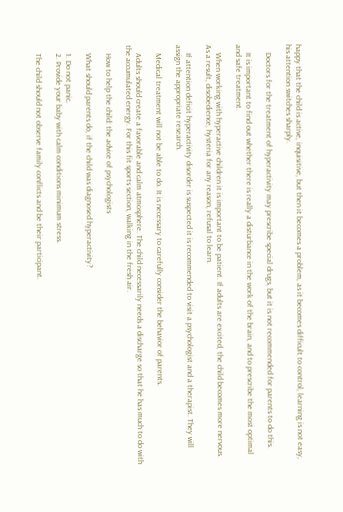happy that the child is active, inquisitive, but then it becomes a problem, as it becomes difficult to control, learning is not easy, his attention switches sharply.

    Doctors for the treatment of hyperactivity may prescribe special drugs, but it is not recommended for parents to do this.

    It is important to find out whether there is really a disturbance in the work of the brain, and to prescribe the most optimal and safe treatment.

    When working with hyperactive children it is important to be patient. If adults are excited, the child becomes more nervous. As a result, disobedience, hysteria for any reason, refusal to learn.

    If attention deficit hyperactivity disorder is suspected it is recommended to visit a psychologist and a therapist. They will assign the appropriate research.

    Medical treatment will not be able to do. It is necessary to carefully consider the behavior of parents.

    Adults should create a favorable and calm atmosphere. The child necessarily needs a discharge so that he has much to do with the accumulated energy. For this fit sports section, walking in the fresh air.

    How to help the child: the advice of psychologists

    What should parents do, if the child was diagnosed hyperactivity?

    1. Do not panic.
    2. Provide your baby with calm conditions minimum stress.

    The child should not observe family conflicts and be their participant.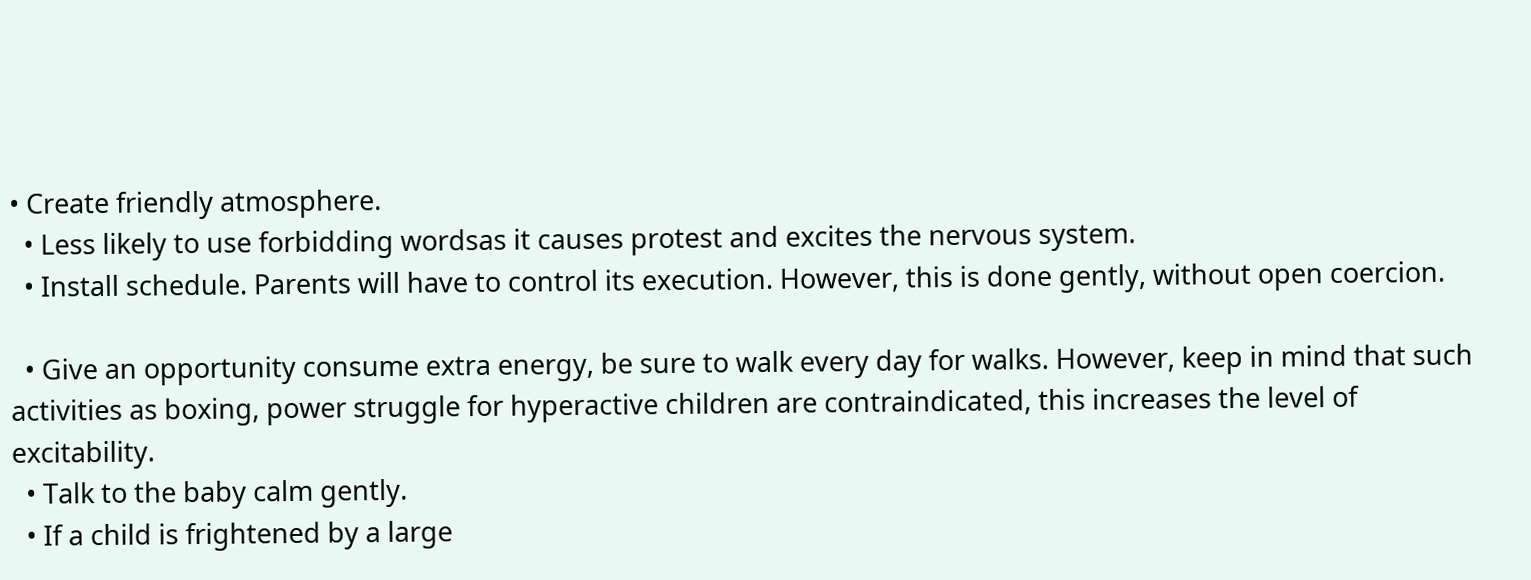• Create friendly atmosphere.
  • Less likely to use forbidding wordsas it causes protest and excites the nervous system.
  • Install schedule. Parents will have to control its execution. However, this is done gently, without open coercion.

  • Give an opportunity consume extra energy, be sure to walk every day for walks. However, keep in mind that such activities as boxing, power struggle for hyperactive children are contraindicated, this increases the level of excitability.
  • Talk to the baby calm gently.
  • If a child is frightened by a large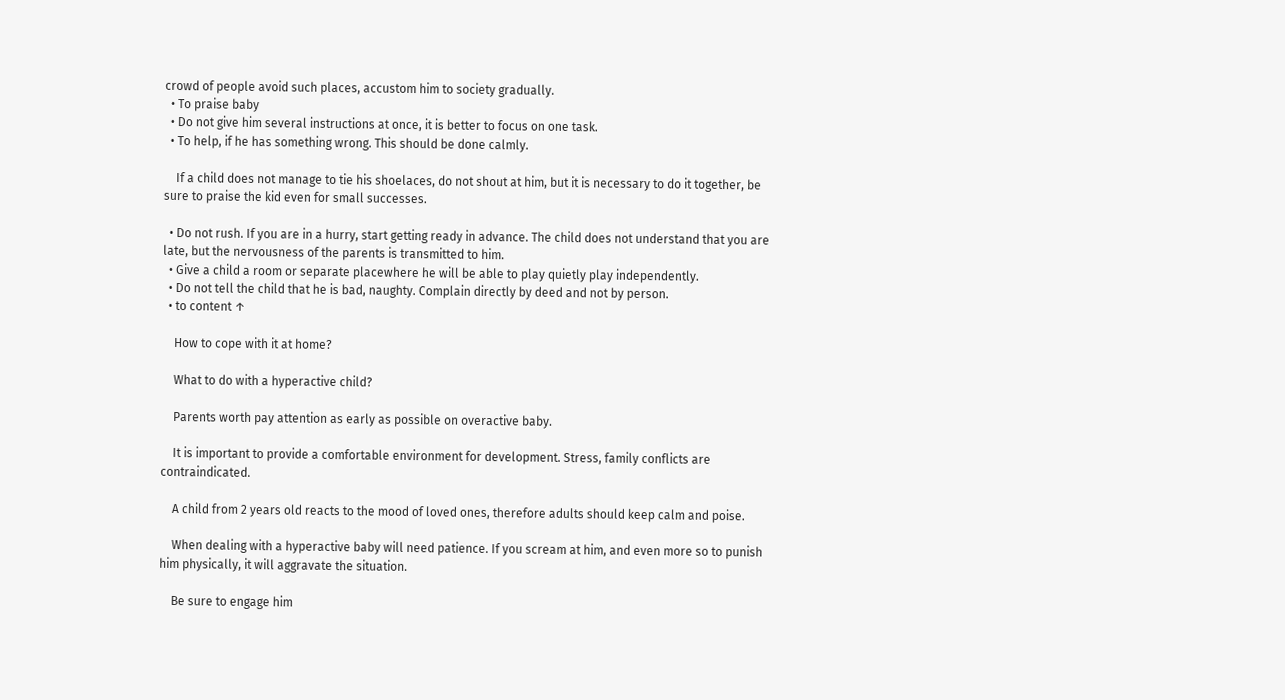crowd of people avoid such places, accustom him to society gradually.
  • To praise baby
  • Do not give him several instructions at once, it is better to focus on one task.
  • To help, if he has something wrong. This should be done calmly.

    If a child does not manage to tie his shoelaces, do not shout at him, but it is necessary to do it together, be sure to praise the kid even for small successes.

  • Do not rush. If you are in a hurry, start getting ready in advance. The child does not understand that you are late, but the nervousness of the parents is transmitted to him.
  • Give a child a room or separate placewhere he will be able to play quietly play independently.
  • Do not tell the child that he is bad, naughty. Complain directly by deed and not by person.
  • to content ↑

    How to cope with it at home?

    What to do with a hyperactive child?

    Parents worth pay attention as early as possible on overactive baby.

    It is important to provide a comfortable environment for development. Stress, family conflicts are contraindicated.

    A child from 2 years old reacts to the mood of loved ones, therefore adults should keep calm and poise.

    When dealing with a hyperactive baby will need patience. If you scream at him, and even more so to punish him physically, it will aggravate the situation.

    Be sure to engage him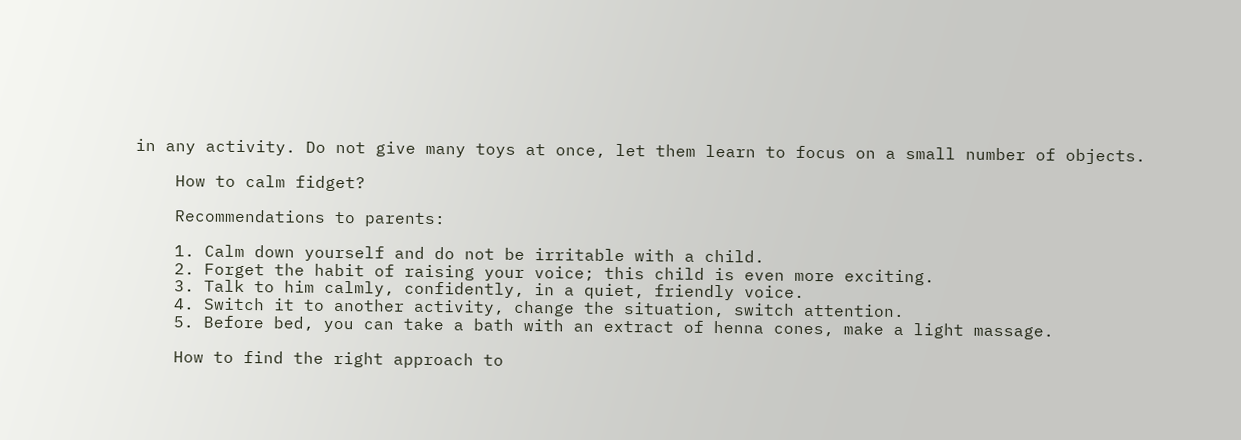in any activity. Do not give many toys at once, let them learn to focus on a small number of objects.

    How to calm fidget?

    Recommendations to parents:

    1. Calm down yourself and do not be irritable with a child.
    2. Forget the habit of raising your voice; this child is even more exciting.
    3. Talk to him calmly, confidently, in a quiet, friendly voice.
    4. Switch it to another activity, change the situation, switch attention.
    5. Before bed, you can take a bath with an extract of henna cones, make a light massage.

    How to find the right approach to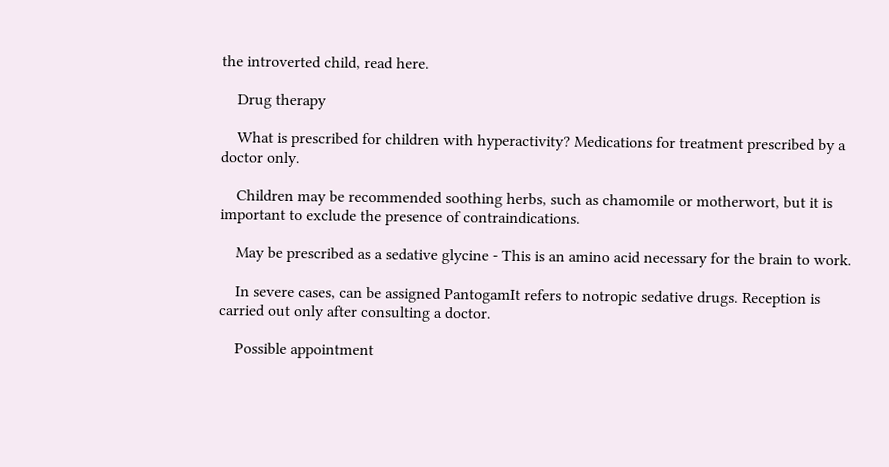the introverted child, read here.

    Drug therapy

    What is prescribed for children with hyperactivity? Medications for treatment prescribed by a doctor only.

    Children may be recommended soothing herbs, such as chamomile or motherwort, but it is important to exclude the presence of contraindications.

    May be prescribed as a sedative glycine - This is an amino acid necessary for the brain to work.

    In severe cases, can be assigned PantogamIt refers to notropic sedative drugs. Reception is carried out only after consulting a doctor.

    Possible appointment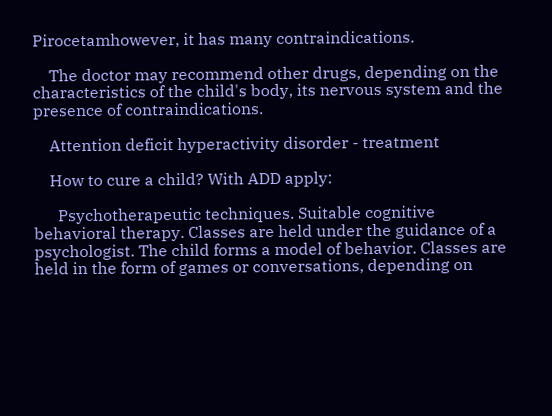Pirocetamhowever, it has many contraindications.

    The doctor may recommend other drugs, depending on the characteristics of the child's body, its nervous system and the presence of contraindications.

    Attention deficit hyperactivity disorder - treatment

    How to cure a child? With ADD apply:

      Psychotherapeutic techniques. Suitable cognitive behavioral therapy. Classes are held under the guidance of a psychologist. The child forms a model of behavior. Classes are held in the form of games or conversations, depending on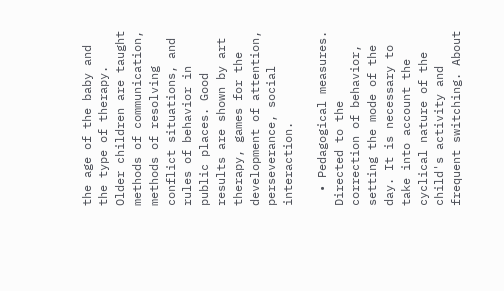the age of the baby and the type of therapy. Older children are taught methods of communication, methods of resolving conflict situations, and rules of behavior in public places. Good results are shown by art therapy, games for the development of attention, perseverance, social interaction.

  • Pedagogical measures. Directed to the correction of behavior, setting the mode of the day. It is necessary to take into account the cyclical nature of the child's activity and frequent switching. About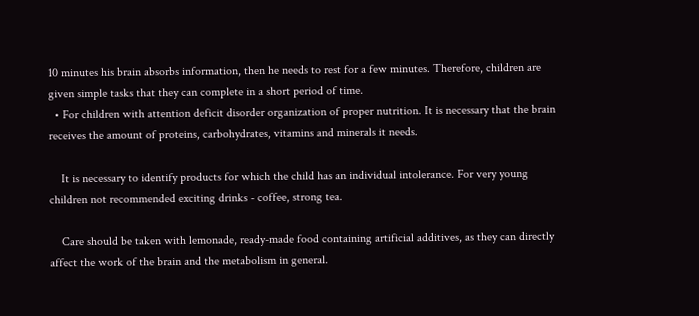10 minutes his brain absorbs information, then he needs to rest for a few minutes. Therefore, children are given simple tasks that they can complete in a short period of time.
  • For children with attention deficit disorder organization of proper nutrition. It is necessary that the brain receives the amount of proteins, carbohydrates, vitamins and minerals it needs.

    It is necessary to identify products for which the child has an individual intolerance. For very young children not recommended exciting drinks - coffee, strong tea.

    Care should be taken with lemonade, ready-made food containing artificial additives, as they can directly affect the work of the brain and the metabolism in general.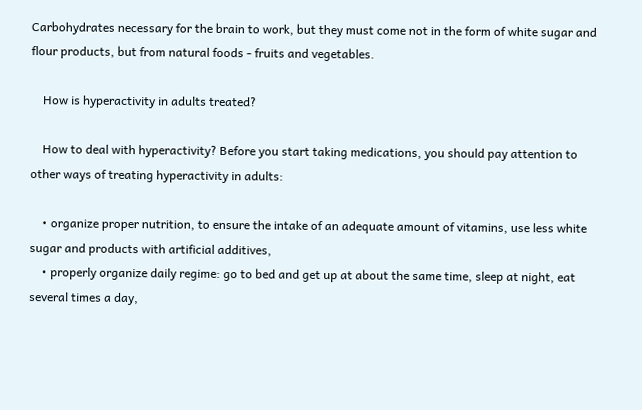Carbohydrates necessary for the brain to work, but they must come not in the form of white sugar and flour products, but from natural foods - fruits and vegetables.

    How is hyperactivity in adults treated?

    How to deal with hyperactivity? Before you start taking medications, you should pay attention to other ways of treating hyperactivity in adults:

    • organize proper nutrition, to ensure the intake of an adequate amount of vitamins, use less white sugar and products with artificial additives,
    • properly organize daily regime: go to bed and get up at about the same time, sleep at night, eat several times a day,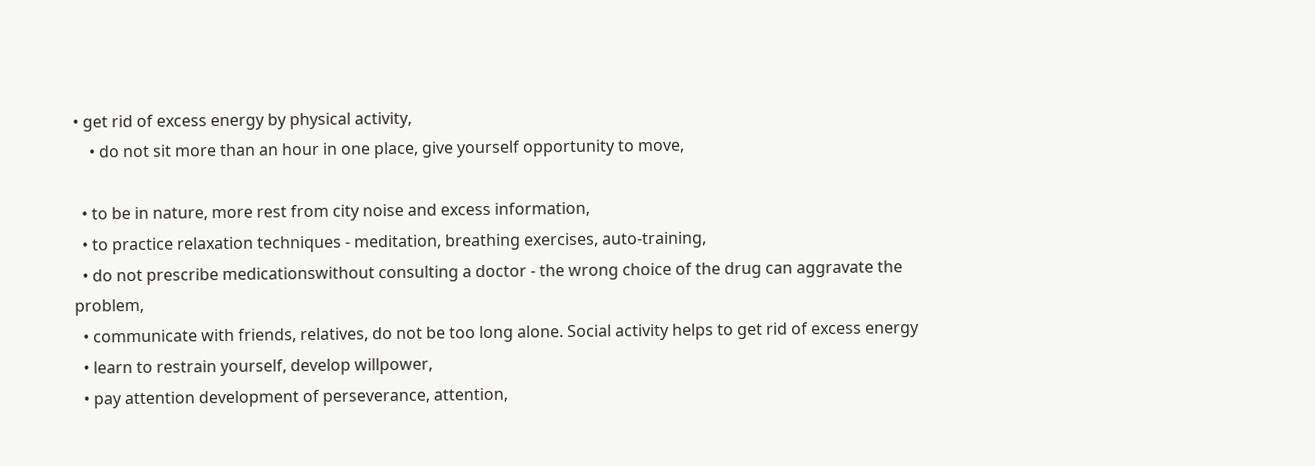• get rid of excess energy by physical activity,
    • do not sit more than an hour in one place, give yourself opportunity to move,

  • to be in nature, more rest from city noise and excess information,
  • to practice relaxation techniques - meditation, breathing exercises, auto-training,
  • do not prescribe medicationswithout consulting a doctor - the wrong choice of the drug can aggravate the problem,
  • communicate with friends, relatives, do not be too long alone. Social activity helps to get rid of excess energy
  • learn to restrain yourself, develop willpower,
  • pay attention development of perseverance, attention,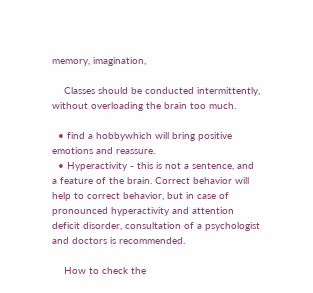memory, imagination,

    Classes should be conducted intermittently, without overloading the brain too much.

  • find a hobbywhich will bring positive emotions and reassure.
  • Hyperactivity - this is not a sentence, and a feature of the brain. Correct behavior will help to correct behavior, but in case of pronounced hyperactivity and attention deficit disorder, consultation of a psychologist and doctors is recommended.

    How to check the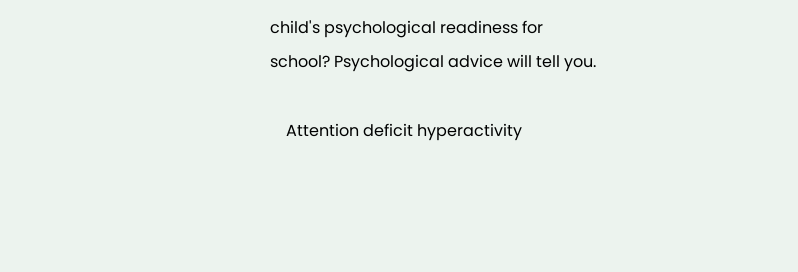child's psychological readiness for school? Psychological advice will tell you.

    Attention deficit hyperactivity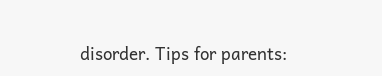disorder. Tips for parents: